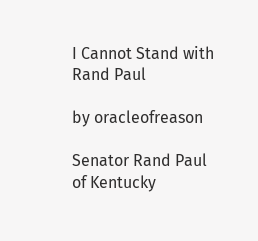I Cannot Stand with Rand Paul

by oracleofreason

Senator Rand Paul of Kentucky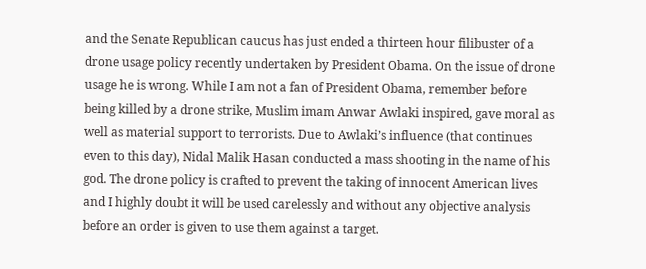and the Senate Republican caucus has just ended a thirteen hour filibuster of a drone usage policy recently undertaken by President Obama. On the issue of drone usage he is wrong. While I am not a fan of President Obama, remember before being killed by a drone strike, Muslim imam Anwar Awlaki inspired, gave moral as well as material support to terrorists. Due to Awlaki’s influence (that continues even to this day), Nidal Malik Hasan conducted a mass shooting in the name of his god. The drone policy is crafted to prevent the taking of innocent American lives and I highly doubt it will be used carelessly and without any objective analysis before an order is given to use them against a target.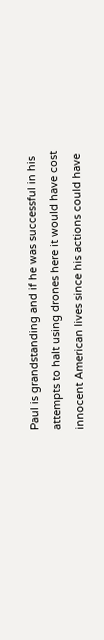Paul is grandstanding and if he was successful in his attempts to halt using drones here it would have cost innocent American lives since his actions could have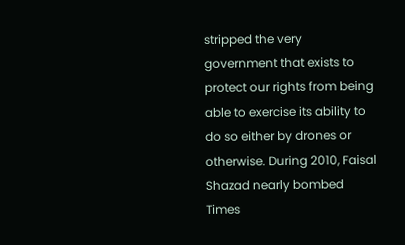stripped the very government that exists to protect our rights from being able to exercise its ability to do so either by drones or otherwise. During 2010, Faisal Shazad nearly bombed Times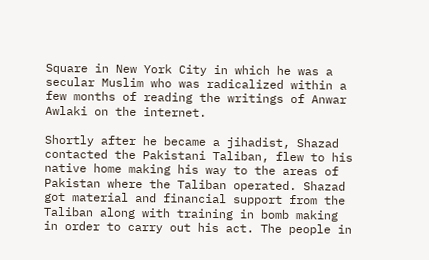Square in New York City in which he was a secular Muslim who was radicalized within a few months of reading the writings of Anwar Awlaki on the internet.

Shortly after he became a jihadist, Shazad contacted the Pakistani Taliban, flew to his native home making his way to the areas of Pakistan where the Taliban operated. Shazad got material and financial support from the Taliban along with training in bomb making in order to carry out his act. The people in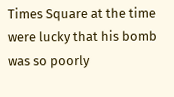Times Square at the time were lucky that his bomb was so poorly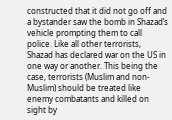constructed that it did not go off and a bystander saw the bomb in Shazad’s vehicle prompting them to call police. Like all other terrorists, Shazad has declared war on the US in one way or another. This being the case, terrorists (Muslim and non-Muslim) should be treated like enemy combatants and killed on sight by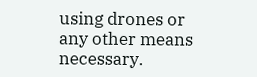using drones or any other means necessary.